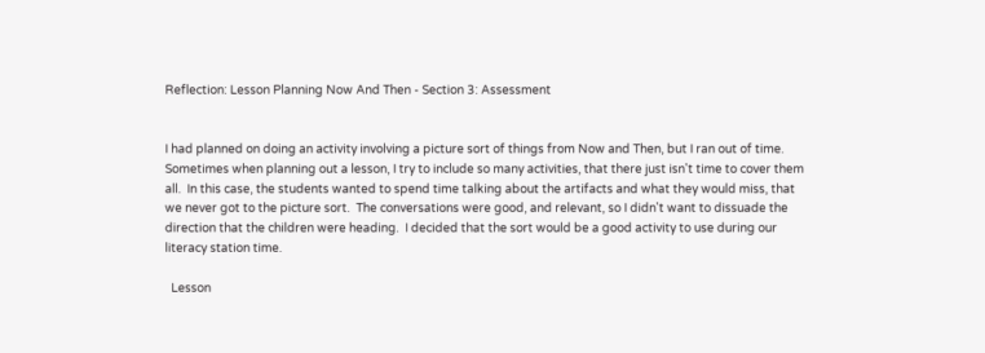Reflection: Lesson Planning Now And Then - Section 3: Assessment


I had planned on doing an activity involving a picture sort of things from Now and Then, but I ran out of time.  Sometimes when planning out a lesson, I try to include so many activities, that there just isn't time to cover them all.  In this case, the students wanted to spend time talking about the artifacts and what they would miss, that we never got to the picture sort.  The conversations were good, and relevant, so I didn't want to dissuade the direction that the children were heading.  I decided that the sort would be a good activity to use during our literacy station time.

  Lesson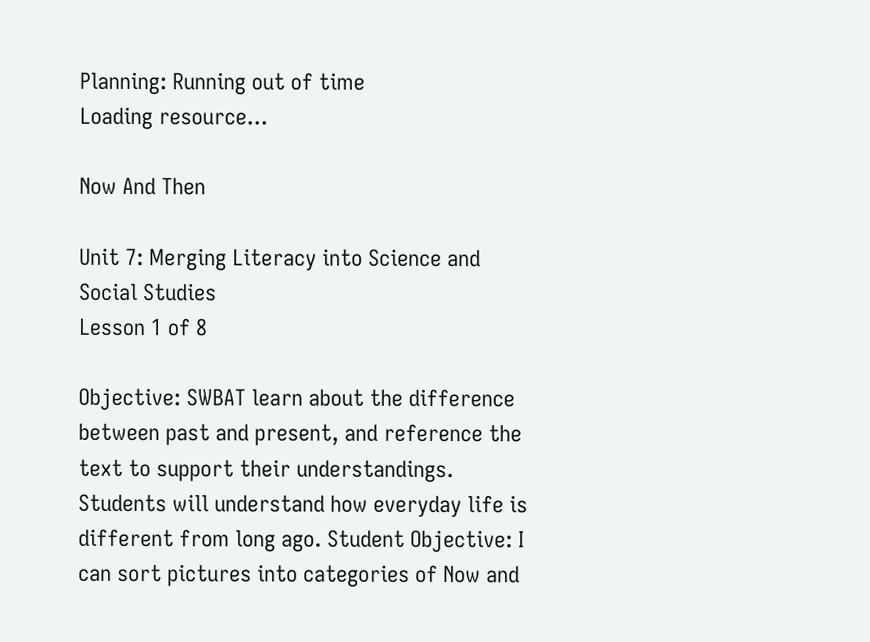Planning: Running out of time
Loading resource...

Now And Then

Unit 7: Merging Literacy into Science and Social Studies
Lesson 1 of 8

Objective: SWBAT learn about the difference between past and present, and reference the text to support their understandings. Students will understand how everyday life is different from long ago. Student Objective: I can sort pictures into categories of Now and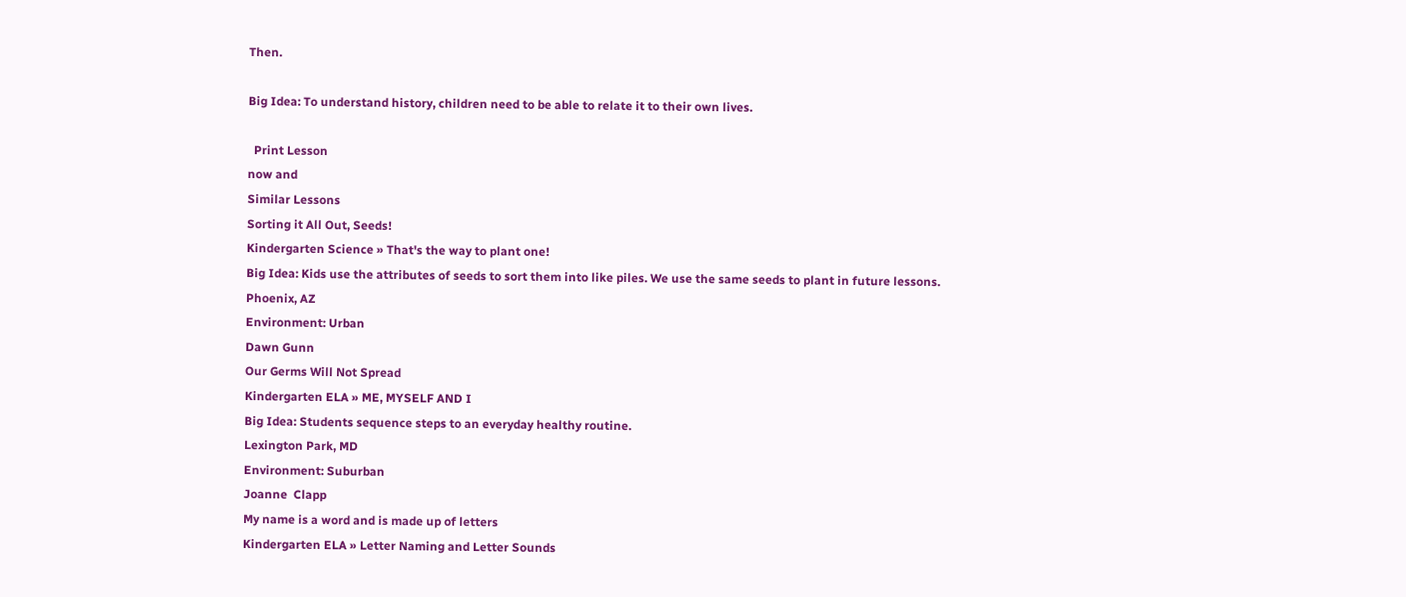Then.

Big Idea: To understand history, children need to be able to relate it to their own lives.

  Print Lesson
now and
Similar Lessons
Sorting it All Out, Seeds!
Kindergarten Science » That's the way to plant one!
Big Idea: Kids use the attributes of seeds to sort them into like piles. We use the same seeds to plant in future lessons.
Phoenix, AZ
Environment: Urban
Dawn Gunn
Our Germs Will Not Spread
Kindergarten ELA » ME, MYSELF AND I
Big Idea: Students sequence steps to an everyday healthy routine.
Lexington Park, MD
Environment: Suburban
Joanne  Clapp
My name is a word and is made up of letters
Kindergarten ELA » Letter Naming and Letter Sounds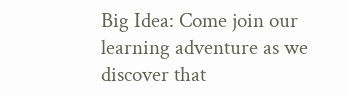Big Idea: Come join our learning adventure as we discover that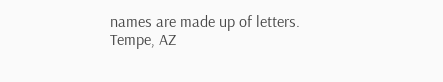names are made up of letters.
Tempe, AZ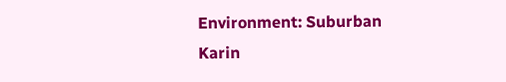Environment: Suburban
Karin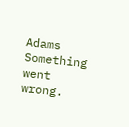Adams
Something went wrong.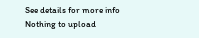See details for more info
Nothing to upload